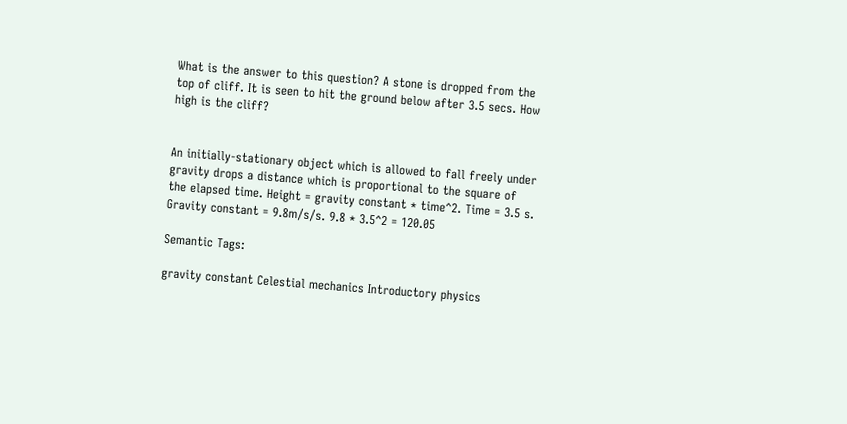What is the answer to this question? A stone is dropped from the top of cliff. It is seen to hit the ground below after 3.5 secs. How high is the cliff?


An initially-stationary object which is allowed to fall freely under gravity drops a distance which is proportional to the square of the elapsed time. Height = gravity constant * time^2. Time = 3.5 s. Gravity constant = 9.8m/s/s. 9.8 * 3.5^2 = 120.05

Semantic Tags:

gravity constant Celestial mechanics Introductory physics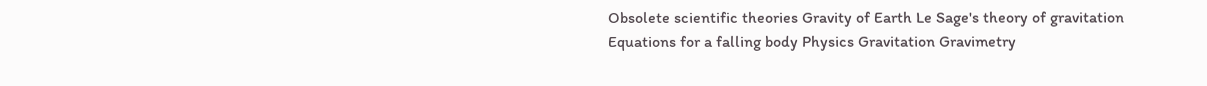Obsolete scientific theories Gravity of Earth Le Sage's theory of gravitation Equations for a falling body Physics Gravitation Gravimetry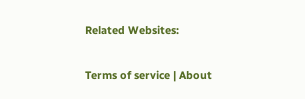Related Websites:

Terms of service | About